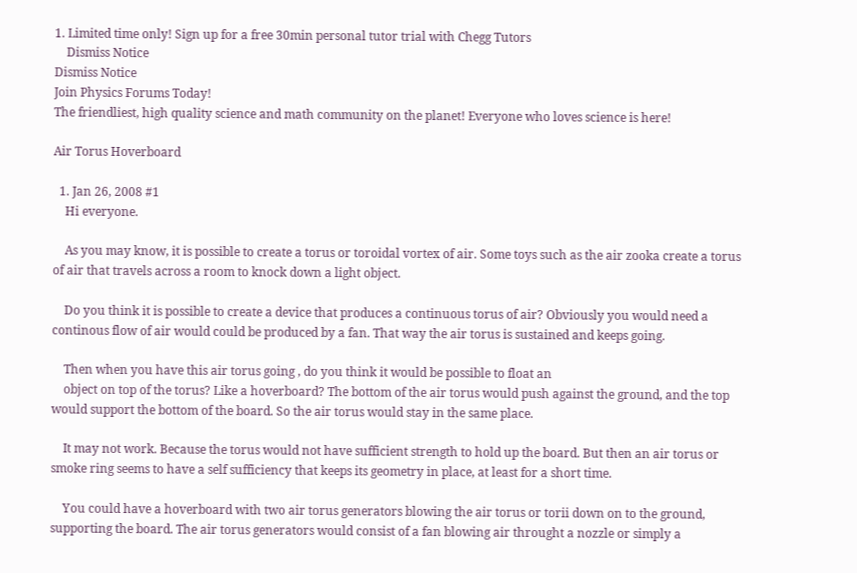1. Limited time only! Sign up for a free 30min personal tutor trial with Chegg Tutors
    Dismiss Notice
Dismiss Notice
Join Physics Forums Today!
The friendliest, high quality science and math community on the planet! Everyone who loves science is here!

Air Torus Hoverboard

  1. Jan 26, 2008 #1
    Hi everyone.

    As you may know, it is possible to create a torus or toroidal vortex of air. Some toys such as the air zooka create a torus of air that travels across a room to knock down a light object.

    Do you think it is possible to create a device that produces a continuous torus of air? Obviously you would need a continous flow of air would could be produced by a fan. That way the air torus is sustained and keeps going.

    Then when you have this air torus going , do you think it would be possible to float an
    object on top of the torus? Like a hoverboard? The bottom of the air torus would push against the ground, and the top would support the bottom of the board. So the air torus would stay in the same place.

    It may not work. Because the torus would not have sufficient strength to hold up the board. But then an air torus or smoke ring seems to have a self sufficiency that keeps its geometry in place, at least for a short time.

    You could have a hoverboard with two air torus generators blowing the air torus or torii down on to the ground, supporting the board. The air torus generators would consist of a fan blowing air throught a nozzle or simply a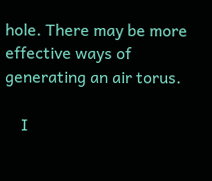hole. There may be more effective ways of generating an air torus.

    I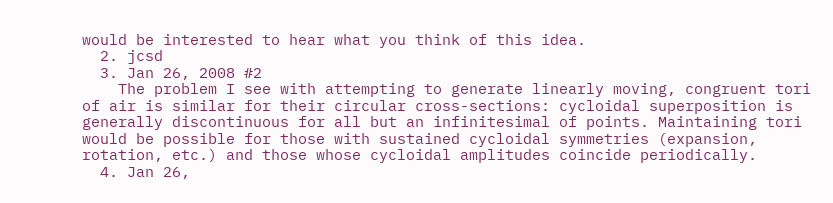would be interested to hear what you think of this idea.
  2. jcsd
  3. Jan 26, 2008 #2
    The problem I see with attempting to generate linearly moving, congruent tori of air is similar for their circular cross-sections: cycloidal superposition is generally discontinuous for all but an infinitesimal of points. Maintaining tori would be possible for those with sustained cycloidal symmetries (expansion, rotation, etc.) and those whose cycloidal amplitudes coincide periodically.
  4. Jan 26,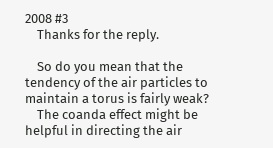2008 #3
    Thanks for the reply.

    So do you mean that the tendency of the air particles to maintain a torus is fairly weak?
    The coanda effect might be helpful in directing the air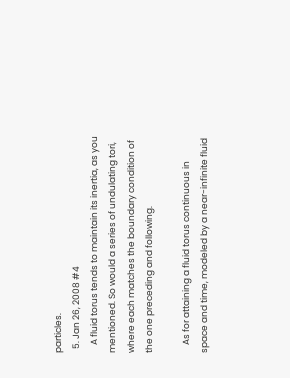particles.
  5. Jan 26, 2008 #4
    A fluid torus tends to maintain its inertia, as you mentioned. So would a series of undulating tori, where each matches the boundary condition of the one preceding and following.

    As for attaining a fluid torus continuous in space and time, modeled by a near-infinite fluid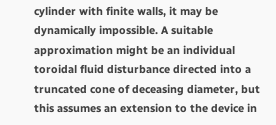cylinder with finite walls, it may be dynamically impossible. A suitable approximation might be an individual toroidal fluid disturbance directed into a truncated cone of deceasing diameter, but this assumes an extension to the device in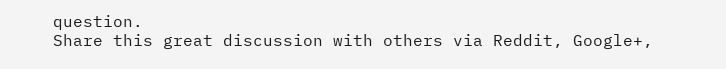question.
Share this great discussion with others via Reddit, Google+,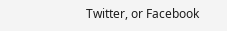Twitter, or Facebook